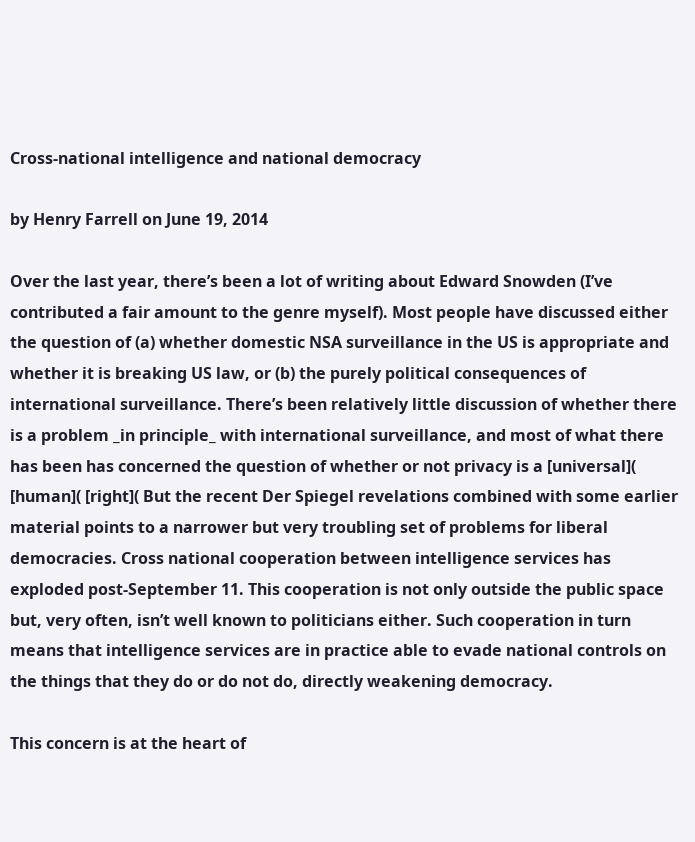Cross-national intelligence and national democracy

by Henry Farrell on June 19, 2014

Over the last year, there’s been a lot of writing about Edward Snowden (I’ve contributed a fair amount to the genre myself). Most people have discussed either the question of (a) whether domestic NSA surveillance in the US is appropriate and whether it is breaking US law, or (b) the purely political consequences of international surveillance. There’s been relatively little discussion of whether there is a problem _in principle_ with international surveillance, and most of what there has been has concerned the question of whether or not privacy is a [universal]( [human]( [right]( But the recent Der Spiegel revelations combined with some earlier material points to a narrower but very troubling set of problems for liberal democracies. Cross national cooperation between intelligence services has exploded post-September 11. This cooperation is not only outside the public space but, very often, isn’t well known to politicians either. Such cooperation in turn means that intelligence services are in practice able to evade national controls on the things that they do or do not do, directly weakening democracy.

This concern is at the heart of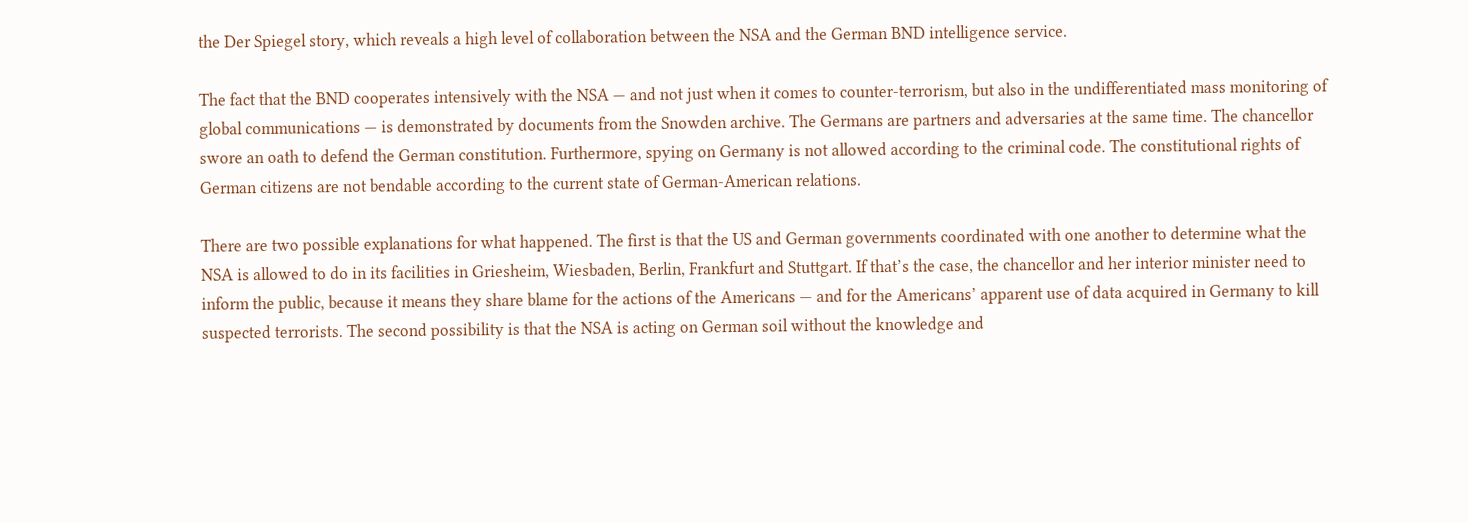the Der Spiegel story, which reveals a high level of collaboration between the NSA and the German BND intelligence service.

The fact that the BND cooperates intensively with the NSA — and not just when it comes to counter-terrorism, but also in the undifferentiated mass monitoring of global communications — is demonstrated by documents from the Snowden archive. The Germans are partners and adversaries at the same time. The chancellor swore an oath to defend the German constitution. Furthermore, spying on Germany is not allowed according to the criminal code. The constitutional rights of German citizens are not bendable according to the current state of German-American relations.

There are two possible explanations for what happened. The first is that the US and German governments coordinated with one another to determine what the NSA is allowed to do in its facilities in Griesheim, Wiesbaden, Berlin, Frankfurt and Stuttgart. If that’s the case, the chancellor and her interior minister need to inform the public, because it means they share blame for the actions of the Americans — and for the Americans’ apparent use of data acquired in Germany to kill suspected terrorists. The second possibility is that the NSA is acting on German soil without the knowledge and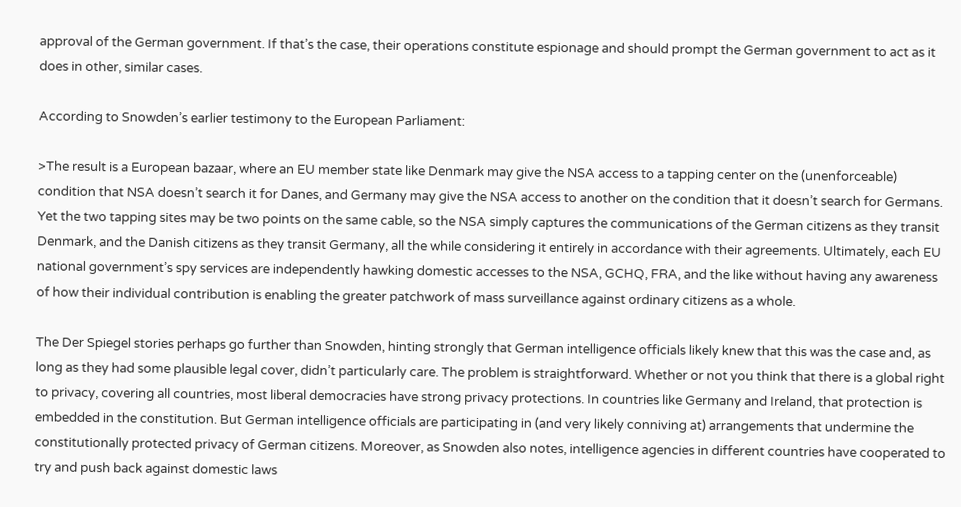approval of the German government. If that’s the case, their operations constitute espionage and should prompt the German government to act as it does in other, similar cases.

According to Snowden’s earlier testimony to the European Parliament:

>The result is a European bazaar, where an EU member state like Denmark may give the NSA access to a tapping center on the (unenforceable) condition that NSA doesn’t search it for Danes, and Germany may give the NSA access to another on the condition that it doesn’t search for Germans. Yet the two tapping sites may be two points on the same cable, so the NSA simply captures the communications of the German citizens as they transit Denmark, and the Danish citizens as they transit Germany, all the while considering it entirely in accordance with their agreements. Ultimately, each EU national government’s spy services are independently hawking domestic accesses to the NSA, GCHQ, FRA, and the like without having any awareness of how their individual contribution is enabling the greater patchwork of mass surveillance against ordinary citizens as a whole.

The Der Spiegel stories perhaps go further than Snowden, hinting strongly that German intelligence officials likely knew that this was the case and, as long as they had some plausible legal cover, didn’t particularly care. The problem is straightforward. Whether or not you think that there is a global right to privacy, covering all countries, most liberal democracies have strong privacy protections. In countries like Germany and Ireland, that protection is embedded in the constitution. But German intelligence officials are participating in (and very likely conniving at) arrangements that undermine the constitutionally protected privacy of German citizens. Moreover, as Snowden also notes, intelligence agencies in different countries have cooperated to try and push back against domestic laws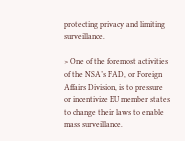protecting privacy and limiting surveillance.

> One of the foremost activities of the NSA’s FAD, or Foreign Affairs Division, is to pressure or incentivize EU member states to change their laws to enable mass surveillance.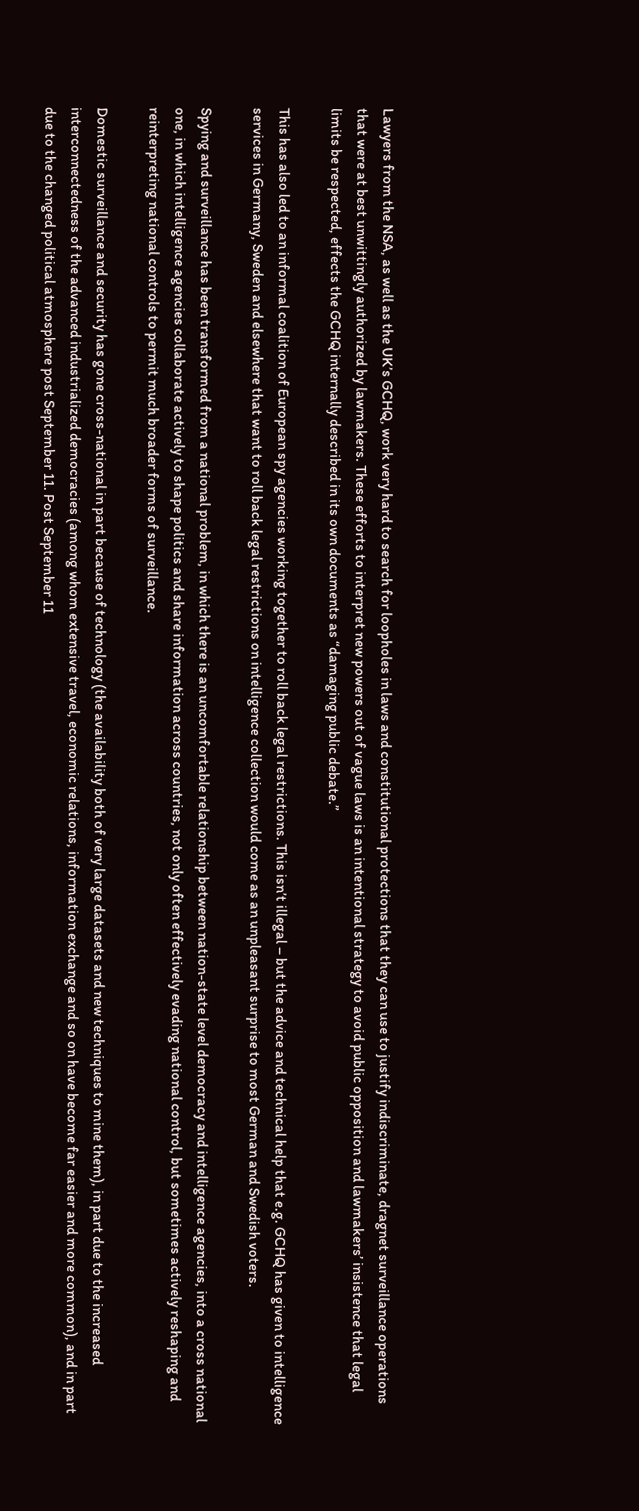Lawyers from the NSA, as well as the UK’s GCHQ, work very hard to search for loopholes in laws and constitutional protections that they can use to justify indiscriminate, dragnet surveillance operations that were at best unwittingly authorized by lawmakers. These efforts to interpret new powers out of vague laws is an intentional strategy to avoid public opposition and lawmakers’ insistence that legal limits be respected, effects the GCHQ internally described in its own documents as “damaging public debate.”

This has also led to an informal coalition of European spy agencies working together to roll back legal restrictions. This isn’t illegal – but the advice and technical help that e.g. GCHQ has given to intelligence services in Germany, Sweden and elsewhere that want to roll back legal restrictions on intelligence collection would come as an unpleasant surprise to most German and Swedish voters.

Spying and surveillance has been transformed from a national problem, in which there is an uncomfortable relationship between nation-state level democracy and intelligence agencies, into a cross national one, in which intelligence agencies collaborate actively to shape politics and share information across countries, not only often effectively evading national control, but sometimes actively reshaping and reinterpreting national controls to permit much broader forms of surveillance.

Domestic surveillance and security has gone cross-national in part because of technology (the availability both of very large datasets and new techniques to mine them), in part due to the increased interconnectedness of the advanced industrialized democracies (among whom extensive travel, economic relations, information exchange and so on have become far easier and more common), and in part due to the changed political atmosphere post September 11. Post September 11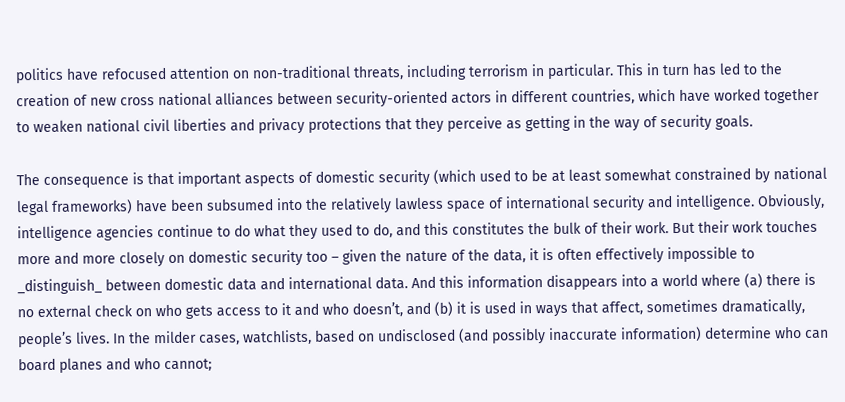politics have refocused attention on non-traditional threats, including terrorism in particular. This in turn has led to the creation of new cross national alliances between security-oriented actors in different countries, which have worked together to weaken national civil liberties and privacy protections that they perceive as getting in the way of security goals.

The consequence is that important aspects of domestic security (which used to be at least somewhat constrained by national legal frameworks) have been subsumed into the relatively lawless space of international security and intelligence. Obviously, intelligence agencies continue to do what they used to do, and this constitutes the bulk of their work. But their work touches more and more closely on domestic security too – given the nature of the data, it is often effectively impossible to _distinguish_ between domestic data and international data. And this information disappears into a world where (a) there is no external check on who gets access to it and who doesn’t, and (b) it is used in ways that affect, sometimes dramatically, people’s lives. In the milder cases, watchlists, based on undisclosed (and possibly inaccurate information) determine who can board planes and who cannot;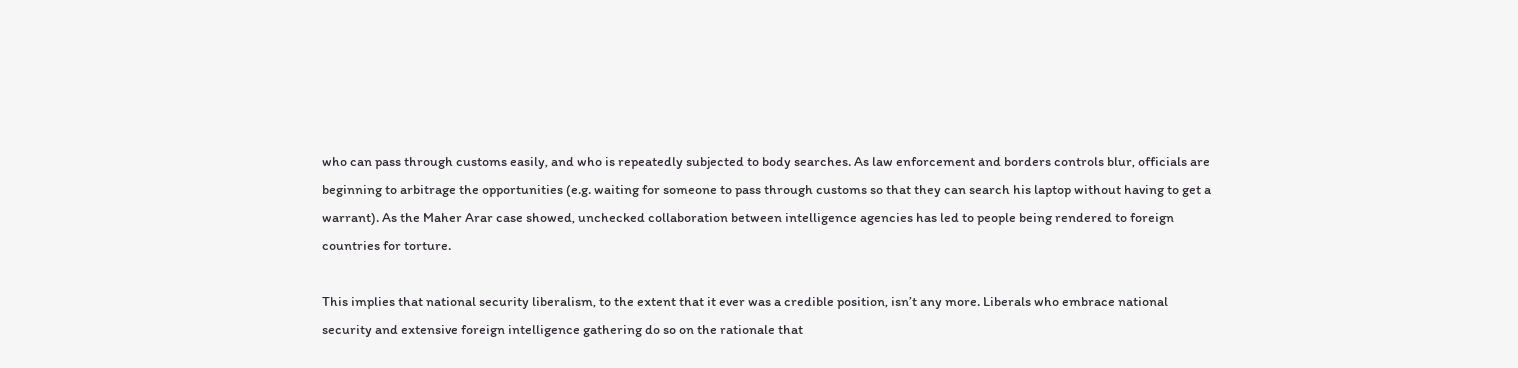who can pass through customs easily, and who is repeatedly subjected to body searches. As law enforcement and borders controls blur, officials are beginning to arbitrage the opportunities (e.g. waiting for someone to pass through customs so that they can search his laptop without having to get a warrant). As the Maher Arar case showed, unchecked collaboration between intelligence agencies has led to people being rendered to foreign countries for torture.

This implies that national security liberalism, to the extent that it ever was a credible position, isn’t any more. Liberals who embrace national security and extensive foreign intelligence gathering do so on the rationale that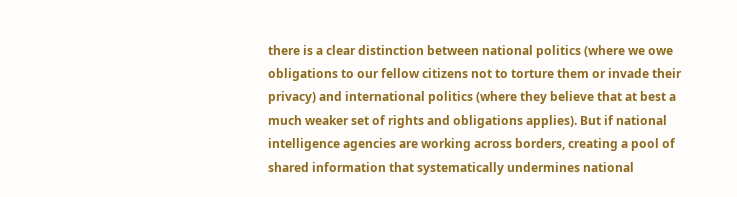there is a clear distinction between national politics (where we owe obligations to our fellow citizens not to torture them or invade their privacy) and international politics (where they believe that at best a much weaker set of rights and obligations applies). But if national intelligence agencies are working across borders, creating a pool of shared information that systematically undermines national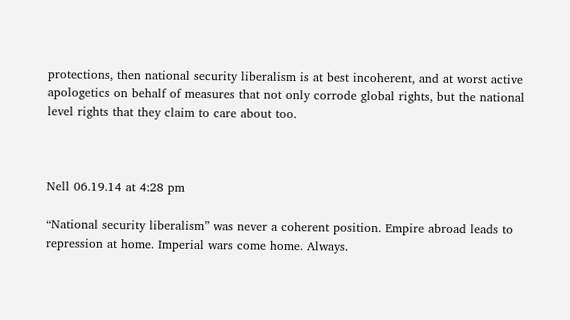protections, then national security liberalism is at best incoherent, and at worst active apologetics on behalf of measures that not only corrode global rights, but the national level rights that they claim to care about too.



Nell 06.19.14 at 4:28 pm

“National security liberalism” was never a coherent position. Empire abroad leads to repression at home. Imperial wars come home. Always.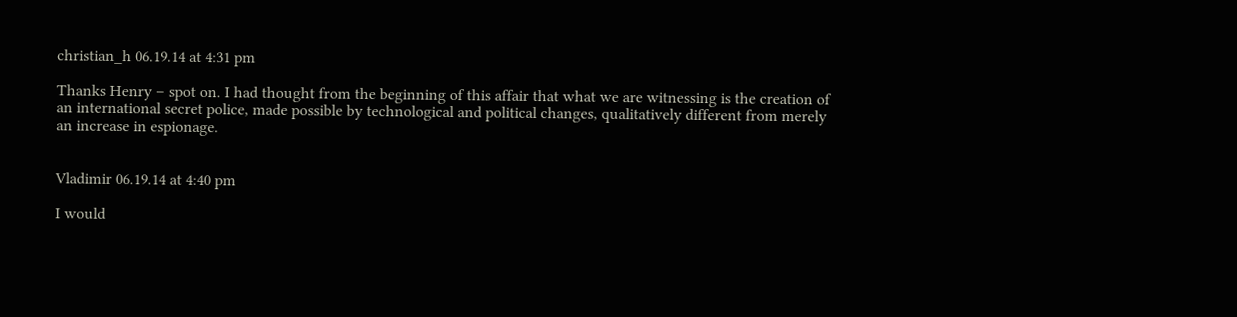christian_h 06.19.14 at 4:31 pm

Thanks Henry – spot on. I had thought from the beginning of this affair that what we are witnessing is the creation of an international secret police, made possible by technological and political changes, qualitatively different from merely an increase in espionage.


Vladimir 06.19.14 at 4:40 pm

I would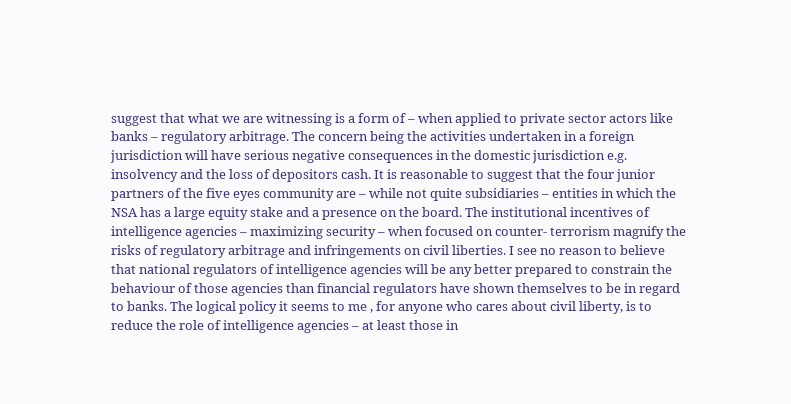suggest that what we are witnessing is a form of – when applied to private sector actors like banks – regulatory arbitrage. The concern being the activities undertaken in a foreign jurisdiction will have serious negative consequences in the domestic jurisdiction e.g. insolvency and the loss of depositors cash. It is reasonable to suggest that the four junior partners of the five eyes community are – while not quite subsidiaries – entities in which the NSA has a large equity stake and a presence on the board. The institutional incentives of intelligence agencies – maximizing security – when focused on counter- terrorism magnify the risks of regulatory arbitrage and infringements on civil liberties. I see no reason to believe that national regulators of intelligence agencies will be any better prepared to constrain the behaviour of those agencies than financial regulators have shown themselves to be in regard to banks. The logical policy it seems to me , for anyone who cares about civil liberty, is to reduce the role of intelligence agencies – at least those in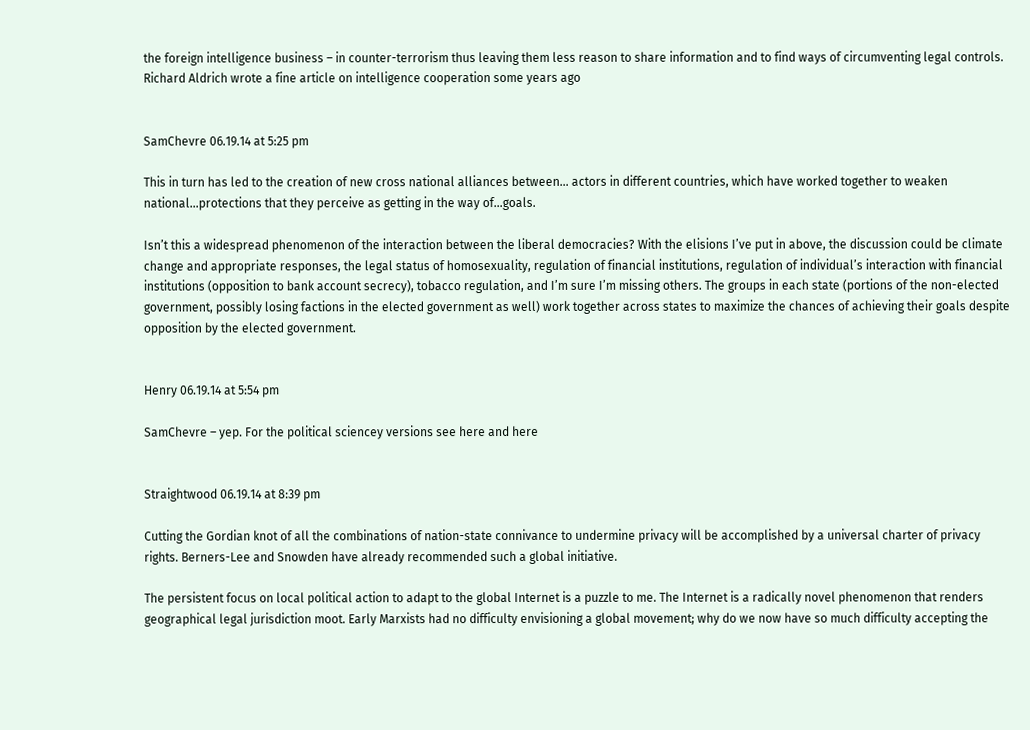the foreign intelligence business – in counter-terrorism thus leaving them less reason to share information and to find ways of circumventing legal controls. Richard Aldrich wrote a fine article on intelligence cooperation some years ago


SamChevre 06.19.14 at 5:25 pm

This in turn has led to the creation of new cross national alliances between… actors in different countries, which have worked together to weaken national…protections that they perceive as getting in the way of…goals.

Isn’t this a widespread phenomenon of the interaction between the liberal democracies? With the elisions I’ve put in above, the discussion could be climate change and appropriate responses, the legal status of homosexuality, regulation of financial institutions, regulation of individual’s interaction with financial institutions (opposition to bank account secrecy), tobacco regulation, and I’m sure I’m missing others. The groups in each state (portions of the non-elected government, possibly losing factions in the elected government as well) work together across states to maximize the chances of achieving their goals despite opposition by the elected government.


Henry 06.19.14 at 5:54 pm

SamChevre – yep. For the political sciencey versions see here and here


Straightwood 06.19.14 at 8:39 pm

Cutting the Gordian knot of all the combinations of nation-state connivance to undermine privacy will be accomplished by a universal charter of privacy rights. Berners-Lee and Snowden have already recommended such a global initiative.

The persistent focus on local political action to adapt to the global Internet is a puzzle to me. The Internet is a radically novel phenomenon that renders geographical legal jurisdiction moot. Early Marxists had no difficulty envisioning a global movement; why do we now have so much difficulty accepting the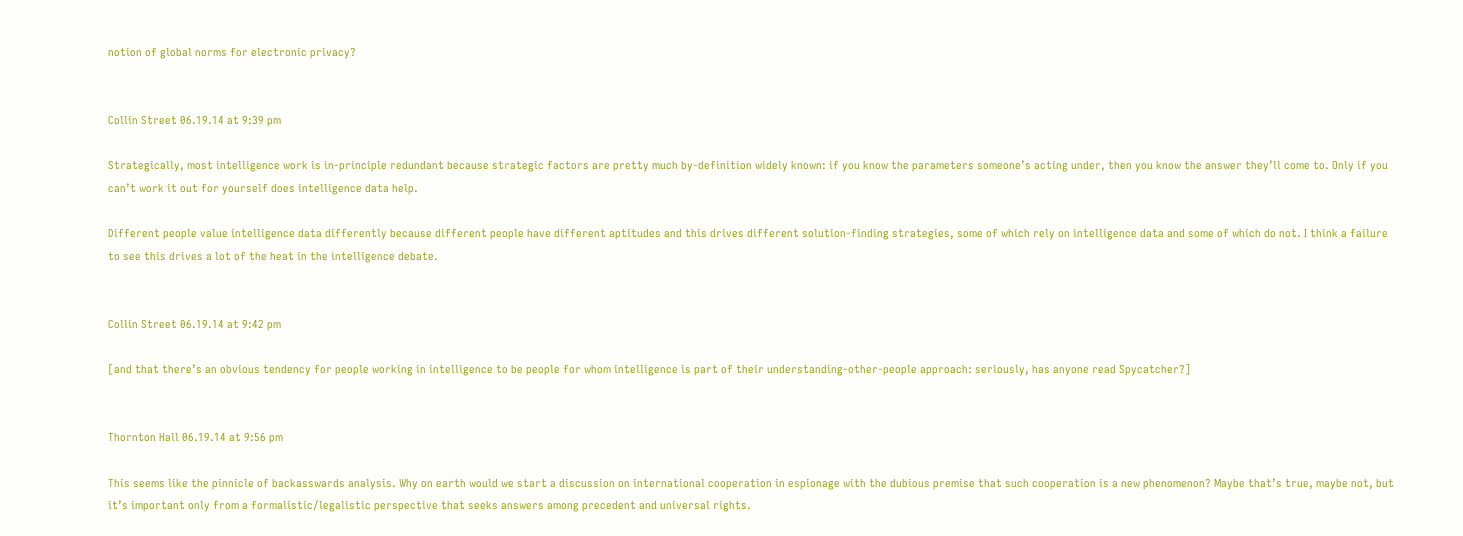notion of global norms for electronic privacy?


Collin Street 06.19.14 at 9:39 pm

Strategically, most intelligence work is in-principle redundant because strategic factors are pretty much by-definition widely known: if you know the parameters someone’s acting under, then you know the answer they’ll come to. Only if you can’t work it out for yourself does intelligence data help.

Different people value intelligence data differently because different people have different aptitudes and this drives different solution-finding strategies, some of which rely on intelligence data and some of which do not. I think a failure to see this drives a lot of the heat in the intelligence debate.


Collin Street 06.19.14 at 9:42 pm

[and that there’s an obvious tendency for people working in intelligence to be people for whom intelligence is part of their understanding-other-people approach: seriously, has anyone read Spycatcher?]


Thornton Hall 06.19.14 at 9:56 pm

This seems like the pinnicle of backasswards analysis. Why on earth would we start a discussion on international cooperation in espionage with the dubious premise that such cooperation is a new phenomenon? Maybe that’s true, maybe not, but it’s important only from a formalistic/legalistic perspective that seeks answers among precedent and universal rights.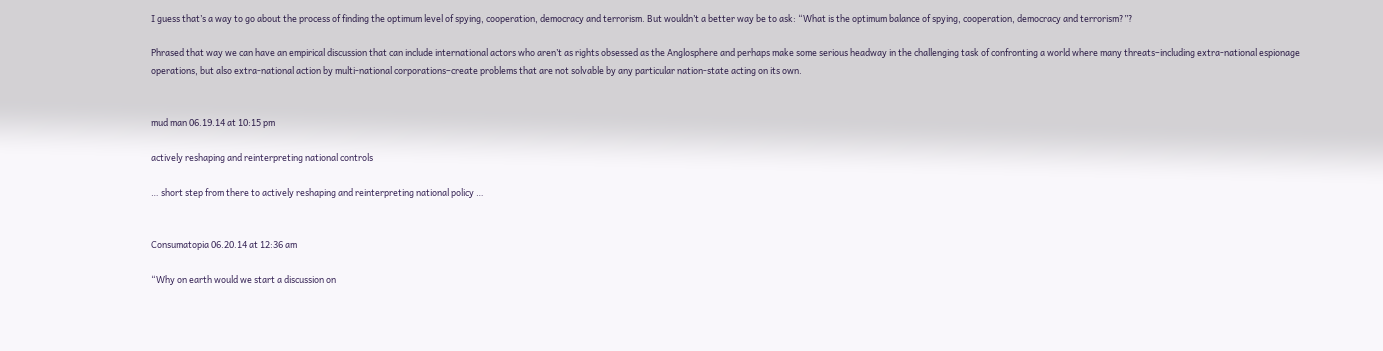I guess that’s a way to go about the process of finding the optimum level of spying, cooperation, democracy and terrorism. But wouldn’t a better way be to ask: “What is the optimum balance of spying, cooperation, democracy and terrorism?”?

Phrased that way we can have an empirical discussion that can include international actors who aren’t as rights obsessed as the Anglosphere and perhaps make some serious headway in the challenging task of confronting a world where many threats–including extra-national espionage operations, but also extra-national action by multi-national corporations–create problems that are not solvable by any particular nation-state acting on its own.


mud man 06.19.14 at 10:15 pm

actively reshaping and reinterpreting national controls

… short step from there to actively reshaping and reinterpreting national policy …


Consumatopia 06.20.14 at 12:36 am

“Why on earth would we start a discussion on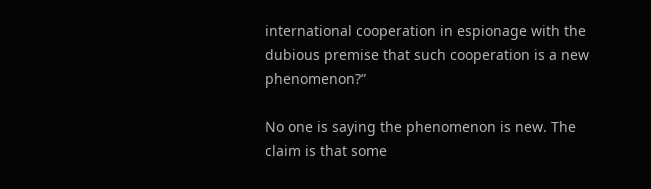international cooperation in espionage with the dubious premise that such cooperation is a new phenomenon?”

No one is saying the phenomenon is new. The claim is that some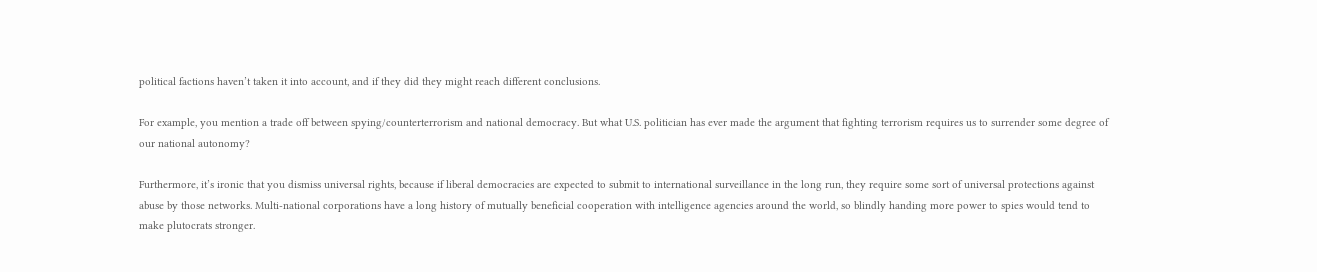political factions haven’t taken it into account, and if they did they might reach different conclusions.

For example, you mention a trade off between spying/counterterrorism and national democracy. But what U.S. politician has ever made the argument that fighting terrorism requires us to surrender some degree of our national autonomy?

Furthermore, it’s ironic that you dismiss universal rights, because if liberal democracies are expected to submit to international surveillance in the long run, they require some sort of universal protections against abuse by those networks. Multi-national corporations have a long history of mutually beneficial cooperation with intelligence agencies around the world, so blindly handing more power to spies would tend to make plutocrats stronger.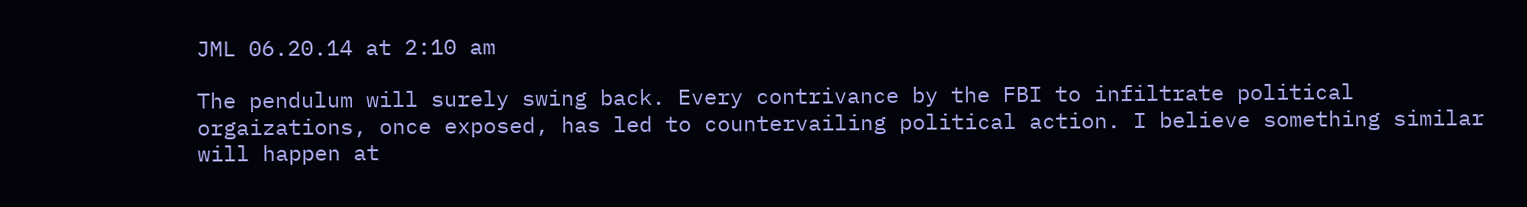JML 06.20.14 at 2:10 am

The pendulum will surely swing back. Every contrivance by the FBI to infiltrate political orgaizations, once exposed, has led to countervailing political action. I believe something similar will happen at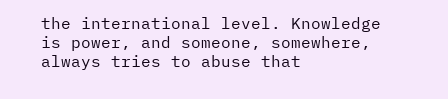the international level. Knowledge is power, and someone, somewhere, always tries to abuse that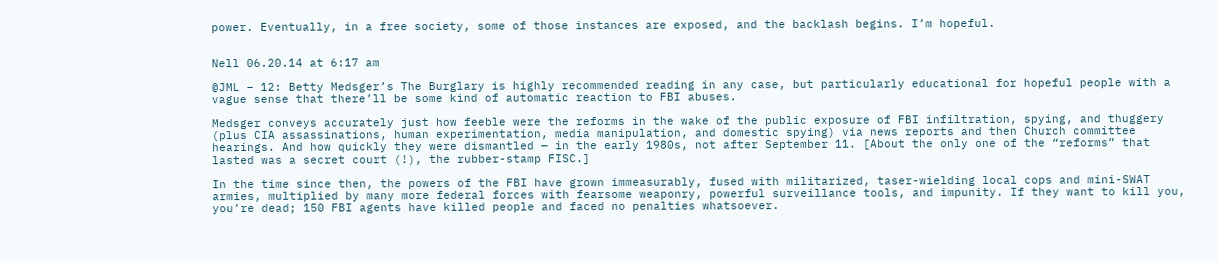power. Eventually, in a free society, some of those instances are exposed, and the backlash begins. I’m hopeful.


Nell 06.20.14 at 6:17 am

@JML – 12: Betty Medsger’s The Burglary is highly recommended reading in any case, but particularly educational for hopeful people with a vague sense that there’ll be some kind of automatic reaction to FBI abuses.

Medsger conveys accurately just how feeble were the reforms in the wake of the public exposure of FBI infiltration, spying, and thuggery (plus CIA assassinations, human experimentation, media manipulation, and domestic spying) via news reports and then Church committee hearings. And how quickly they were dismantled — in the early 1980s, not after September 11. [About the only one of the “reforms” that lasted was a secret court (!), the rubber-stamp FISC.]

In the time since then, the powers of the FBI have grown immeasurably, fused with militarized, taser-wielding local cops and mini-SWAT armies, multiplied by many more federal forces with fearsome weaponry, powerful surveillance tools, and impunity. If they want to kill you, you’re dead; 150 FBI agents have killed people and faced no penalties whatsoever.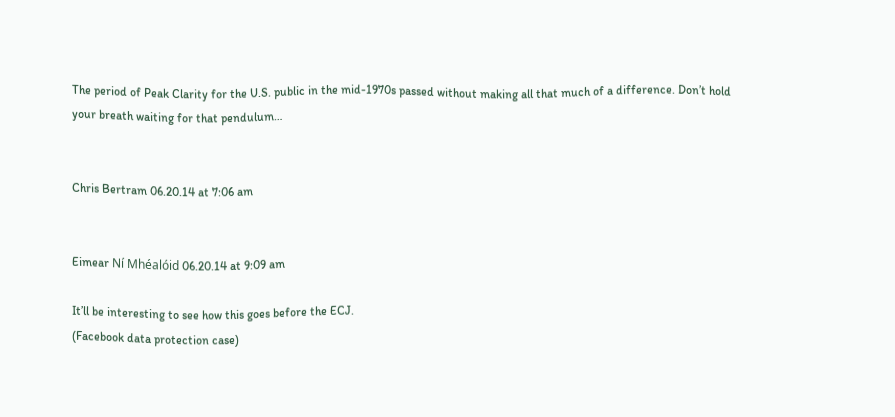The period of Peak Clarity for the U.S. public in the mid-1970s passed without making all that much of a difference. Don’t hold your breath waiting for that pendulum…


Chris Bertram 06.20.14 at 7:06 am


Eimear Ní Mhéalóid 06.20.14 at 9:09 am

It’ll be interesting to see how this goes before the ECJ.
(Facebook data protection case)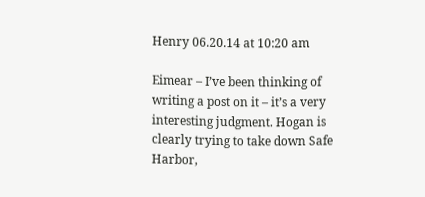Henry 06.20.14 at 10:20 am

Eimear – I’ve been thinking of writing a post on it – it’s a very interesting judgment. Hogan is clearly trying to take down Safe Harbor,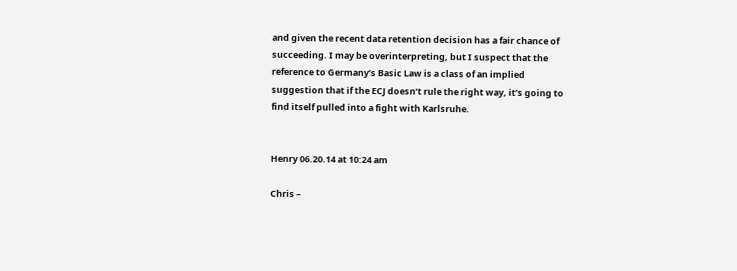and given the recent data retention decision has a fair chance of succeeding. I may be overinterpreting, but I suspect that the reference to Germany’s Basic Law is a class of an implied suggestion that if the ECJ doesn’t rule the right way, it’s going to find itself pulled into a fight with Karlsruhe.


Henry 06.20.14 at 10:24 am

Chris –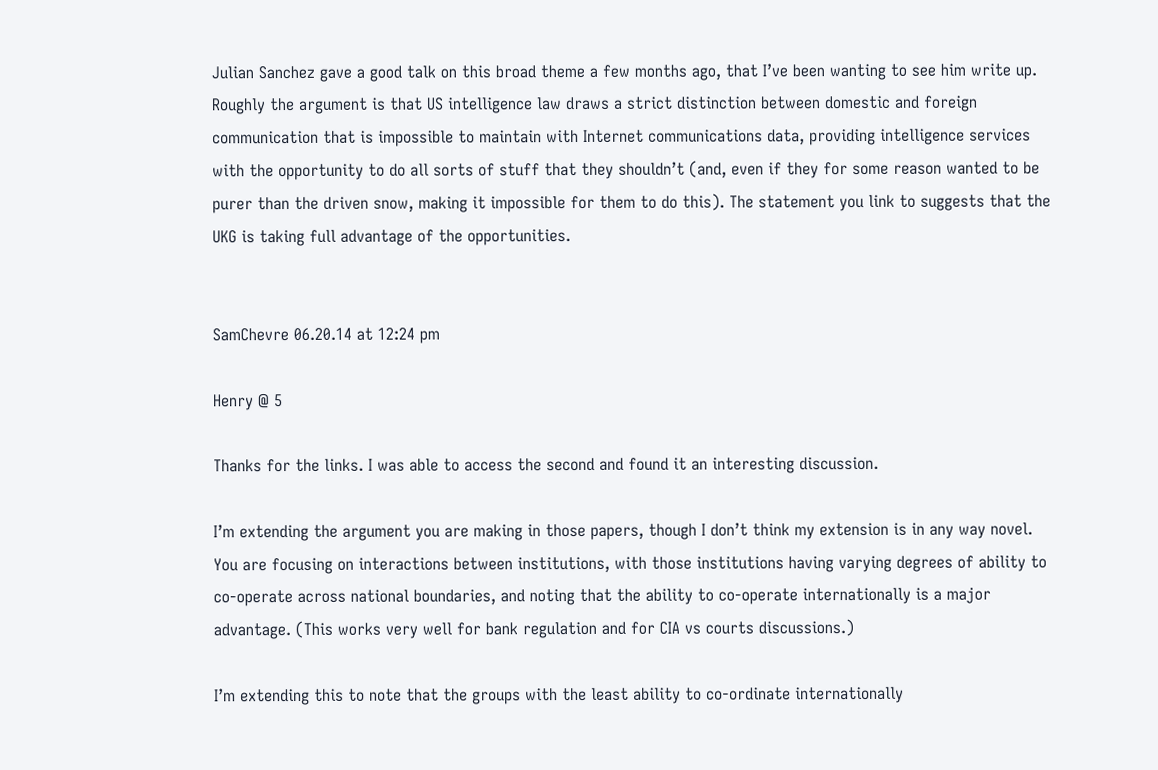Julian Sanchez gave a good talk on this broad theme a few months ago, that I’ve been wanting to see him write up. Roughly the argument is that US intelligence law draws a strict distinction between domestic and foreign communication that is impossible to maintain with Internet communications data, providing intelligence services with the opportunity to do all sorts of stuff that they shouldn’t (and, even if they for some reason wanted to be purer than the driven snow, making it impossible for them to do this). The statement you link to suggests that the UKG is taking full advantage of the opportunities.


SamChevre 06.20.14 at 12:24 pm

Henry @ 5

Thanks for the links. I was able to access the second and found it an interesting discussion.

I’m extending the argument you are making in those papers, though I don’t think my extension is in any way novel. You are focusing on interactions between institutions, with those institutions having varying degrees of ability to co-operate across national boundaries, and noting that the ability to co-operate internationally is a major advantage. (This works very well for bank regulation and for CIA vs courts discussions.)

I’m extending this to note that the groups with the least ability to co-ordinate internationally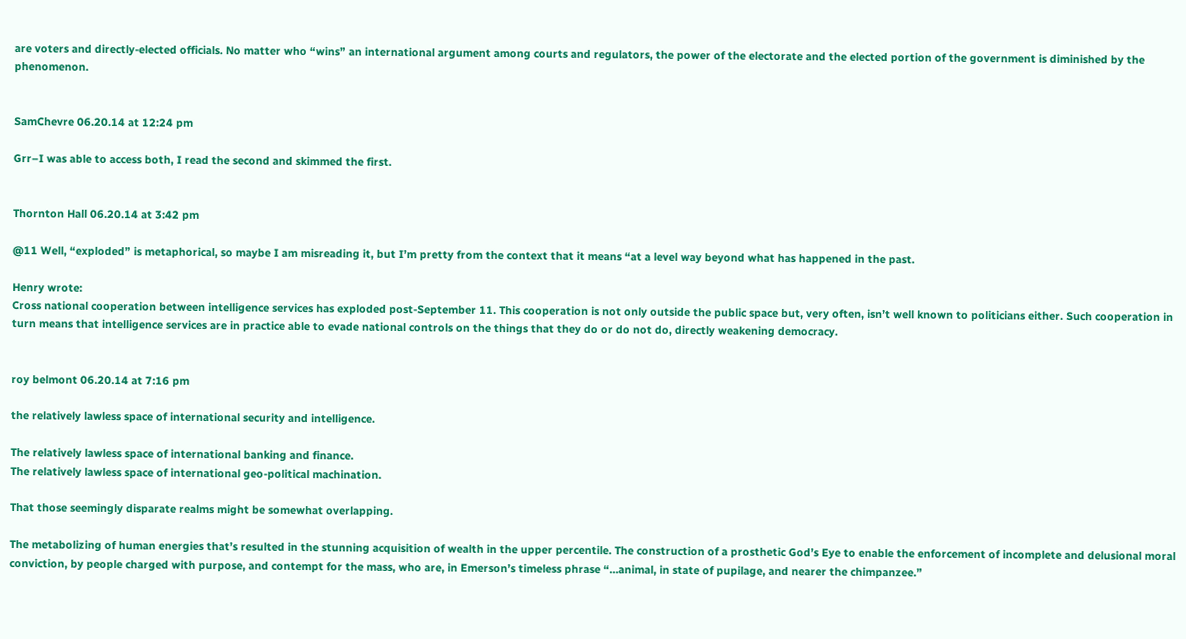are voters and directly-elected officials. No matter who “wins” an international argument among courts and regulators, the power of the electorate and the elected portion of the government is diminished by the phenomenon.


SamChevre 06.20.14 at 12:24 pm

Grr–I was able to access both, I read the second and skimmed the first.


Thornton Hall 06.20.14 at 3:42 pm

@11 Well, “exploded” is metaphorical, so maybe I am misreading it, but I’m pretty from the context that it means “at a level way beyond what has happened in the past.

Henry wrote:
Cross national cooperation between intelligence services has exploded post-September 11. This cooperation is not only outside the public space but, very often, isn’t well known to politicians either. Such cooperation in turn means that intelligence services are in practice able to evade national controls on the things that they do or do not do, directly weakening democracy.


roy belmont 06.20.14 at 7:16 pm

the relatively lawless space of international security and intelligence.

The relatively lawless space of international banking and finance.
The relatively lawless space of international geo-political machination.

That those seemingly disparate realms might be somewhat overlapping.

The metabolizing of human energies that’s resulted in the stunning acquisition of wealth in the upper percentile. The construction of a prosthetic God’s Eye to enable the enforcement of incomplete and delusional moral conviction, by people charged with purpose, and contempt for the mass, who are, in Emerson’s timeless phrase “…animal, in state of pupilage, and nearer the chimpanzee.”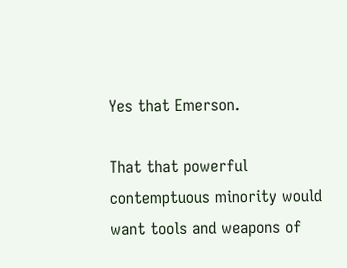Yes that Emerson.

That that powerful contemptuous minority would want tools and weapons of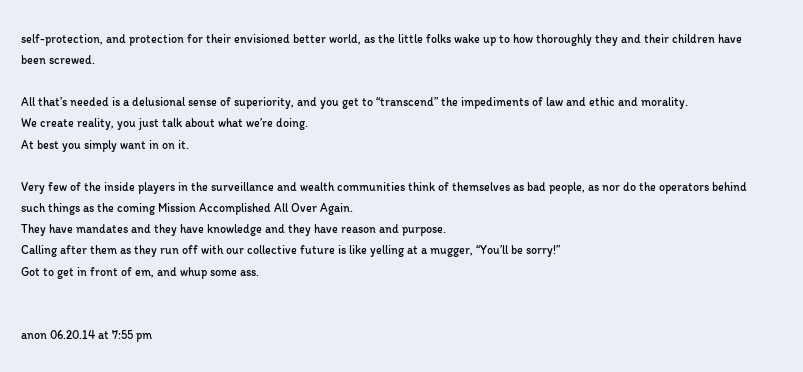self-protection, and protection for their envisioned better world, as the little folks wake up to how thoroughly they and their children have been screwed.

All that’s needed is a delusional sense of superiority, and you get to “transcend” the impediments of law and ethic and morality.
We create reality, you just talk about what we’re doing.
At best you simply want in on it.

Very few of the inside players in the surveillance and wealth communities think of themselves as bad people, as nor do the operators behind such things as the coming Mission Accomplished All Over Again.
They have mandates and they have knowledge and they have reason and purpose.
Calling after them as they run off with our collective future is like yelling at a mugger, “You’ll be sorry!”
Got to get in front of em, and whup some ass.


anon 06.20.14 at 7:55 pm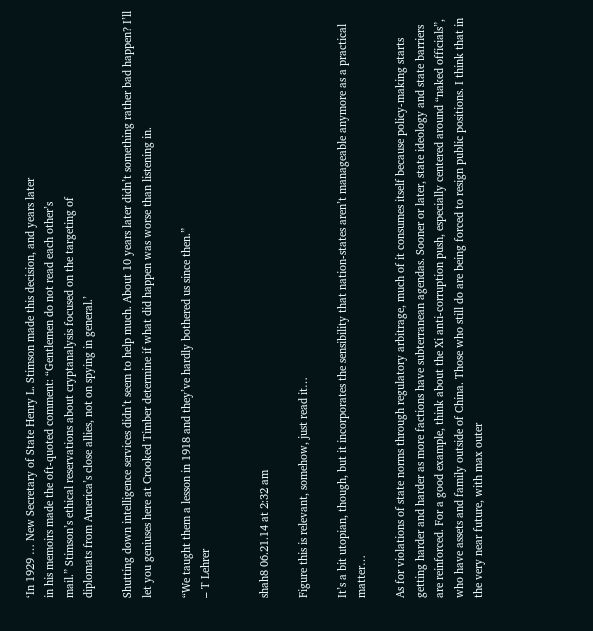‘In 1929 … New Secretary of State Henry L. Stimson made this decision, and years later
in his memoirs made the oft-quoted comment: “Gentlemen do not read each other’s
mail.” Stimson’s ethical reservations about cryptanalysis focused on the targeting of
diplomats from America’s close allies, not on spying in general.’

Shutting down intelligence services didn’t seem to help much. About 10 years later didn’t something rather bad happen? I’ll let you geniuses here at Crooked Timber determine if what did happen was worse than listening in.

“We taught them a lesson in 1918 and they’ve hardly bothered us since then.”
– T Lehrer


shah8 06.21.14 at 2:32 am

Figure this is relevant, somehow, just read it…

It’s a bit utopian, though, but it incorporates the sensibility that nation-states aren’t manageable anymore as a practical matter…

As for violations of state norms through regulatory arbitrage, much of it consumes itself because policy-making starts getting harder and harder as more factions have subterranean agendas. Sooner or later, state ideology and state barriers are reinforced. For a good example, think about the Xi anti-corruption push, especially centered around “naked officials”, who have assets and family outside of China. Those who still do are being forced to resign public positions. I think that in the very near future, with max outer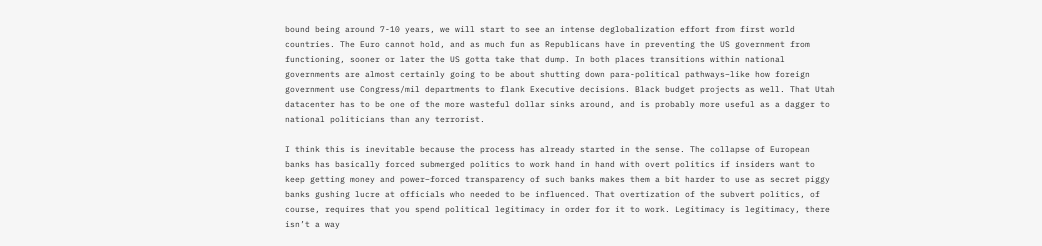bound being around 7-10 years, we will start to see an intense deglobalization effort from first world countries. The Euro cannot hold, and as much fun as Republicans have in preventing the US government from functioning, sooner or later the US gotta take that dump. In both places transitions within national governments are almost certainly going to be about shutting down para-political pathways–like how foreign government use Congress/mil departments to flank Executive decisions. Black budget projects as well. That Utah datacenter has to be one of the more wasteful dollar sinks around, and is probably more useful as a dagger to national politicians than any terrorist.

I think this is inevitable because the process has already started in the sense. The collapse of European banks has basically forced submerged politics to work hand in hand with overt politics if insiders want to keep getting money and power–forced transparency of such banks makes them a bit harder to use as secret piggy banks gushing lucre at officials who needed to be influenced. That overtization of the subvert politics, of course, requires that you spend political legitimacy in order for it to work. Legitimacy is legitimacy, there isn’t a way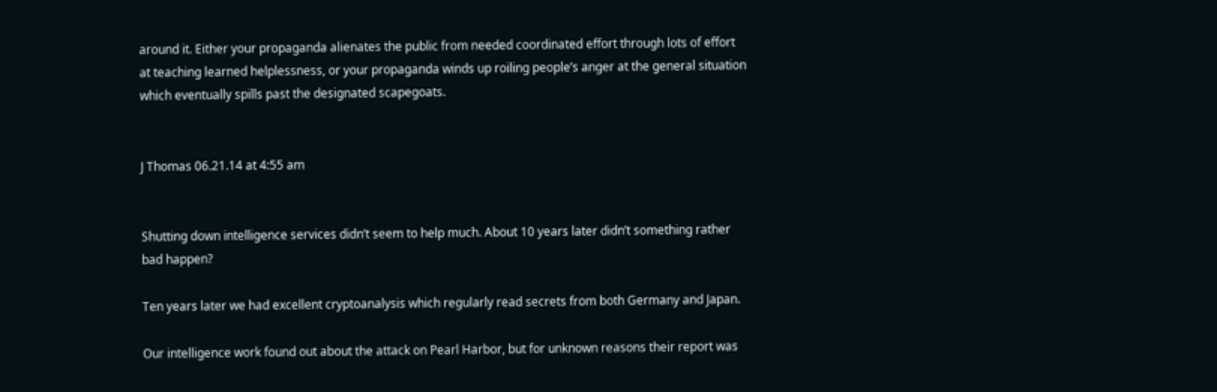around it. Either your propaganda alienates the public from needed coordinated effort through lots of effort at teaching learned helplessness, or your propaganda winds up roiling people’s anger at the general situation which eventually spills past the designated scapegoats.


J Thomas 06.21.14 at 4:55 am


Shutting down intelligence services didn’t seem to help much. About 10 years later didn’t something rather bad happen?

Ten years later we had excellent cryptoanalysis which regularly read secrets from both Germany and Japan.

Our intelligence work found out about the attack on Pearl Harbor, but for unknown reasons their report was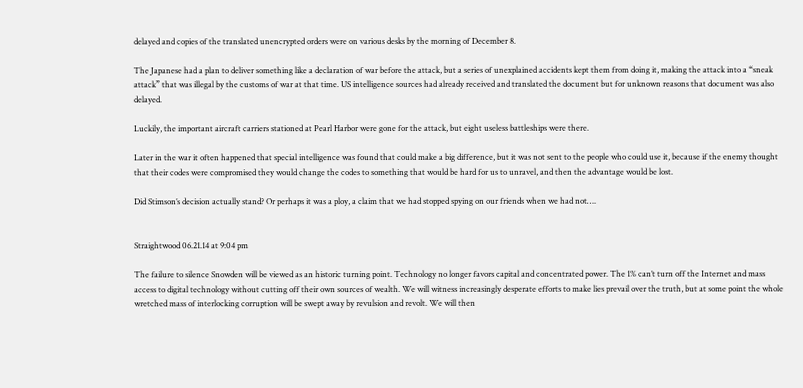delayed and copies of the translated unencrypted orders were on various desks by the morning of December 8.

The Japanese had a plan to deliver something like a declaration of war before the attack, but a series of unexplained accidents kept them from doing it, making the attack into a “sneak attack” that was illegal by the customs of war at that time. US intelligence sources had already received and translated the document but for unknown reasons that document was also delayed.

Luckily, the important aircraft carriers stationed at Pearl Harbor were gone for the attack, but eight useless battleships were there.

Later in the war it often happened that special intelligence was found that could make a big difference, but it was not sent to the people who could use it, because if the enemy thought that their codes were compromised they would change the codes to something that would be hard for us to unravel, and then the advantage would be lost.

Did Stimson’s decision actually stand? Or perhaps it was a ploy, a claim that we had stopped spying on our friends when we had not….


Straightwood 06.21.14 at 9:04 pm

The failure to silence Snowden will be viewed as an historic turning point. Technology no longer favors capital and concentrated power. The 1% can’t turn off the Internet and mass access to digital technology without cutting off their own sources of wealth. We will witness increasingly desperate efforts to make lies prevail over the truth, but at some point the whole wretched mass of interlocking corruption will be swept away by revulsion and revolt. We will then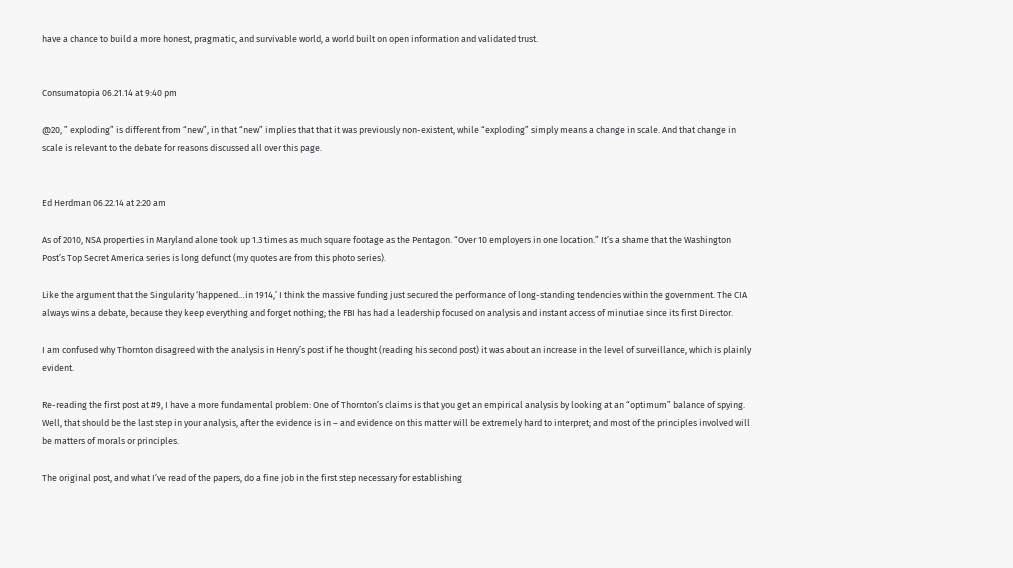have a chance to build a more honest, pragmatic, and survivable world, a world built on open information and validated trust.


Consumatopia 06.21.14 at 9:40 pm

@20, ” exploding” is different from “new”, in that “new” implies that that it was previously non-existent, while “exploding” simply means a change in scale. And that change in scale is relevant to the debate for reasons discussed all over this page.


Ed Herdman 06.22.14 at 2:20 am

As of 2010, NSA properties in Maryland alone took up 1.3 times as much square footage as the Pentagon. “Over 10 employers in one location.” It’s a shame that the Washington Post’s Top Secret America series is long defunct (my quotes are from this photo series).

Like the argument that the Singularity ‘happened…in 1914,’ I think the massive funding just secured the performance of long-standing tendencies within the government. The CIA always wins a debate, because they keep everything and forget nothing; the FBI has had a leadership focused on analysis and instant access of minutiae since its first Director.

I am confused why Thornton disagreed with the analysis in Henry’s post if he thought (reading his second post) it was about an increase in the level of surveillance, which is plainly evident.

Re-reading the first post at #9, I have a more fundamental problem: One of Thornton’s claims is that you get an empirical analysis by looking at an “optimum” balance of spying. Well, that should be the last step in your analysis, after the evidence is in – and evidence on this matter will be extremely hard to interpret; and most of the principles involved will be matters of morals or principles.

The original post, and what I’ve read of the papers, do a fine job in the first step necessary for establishing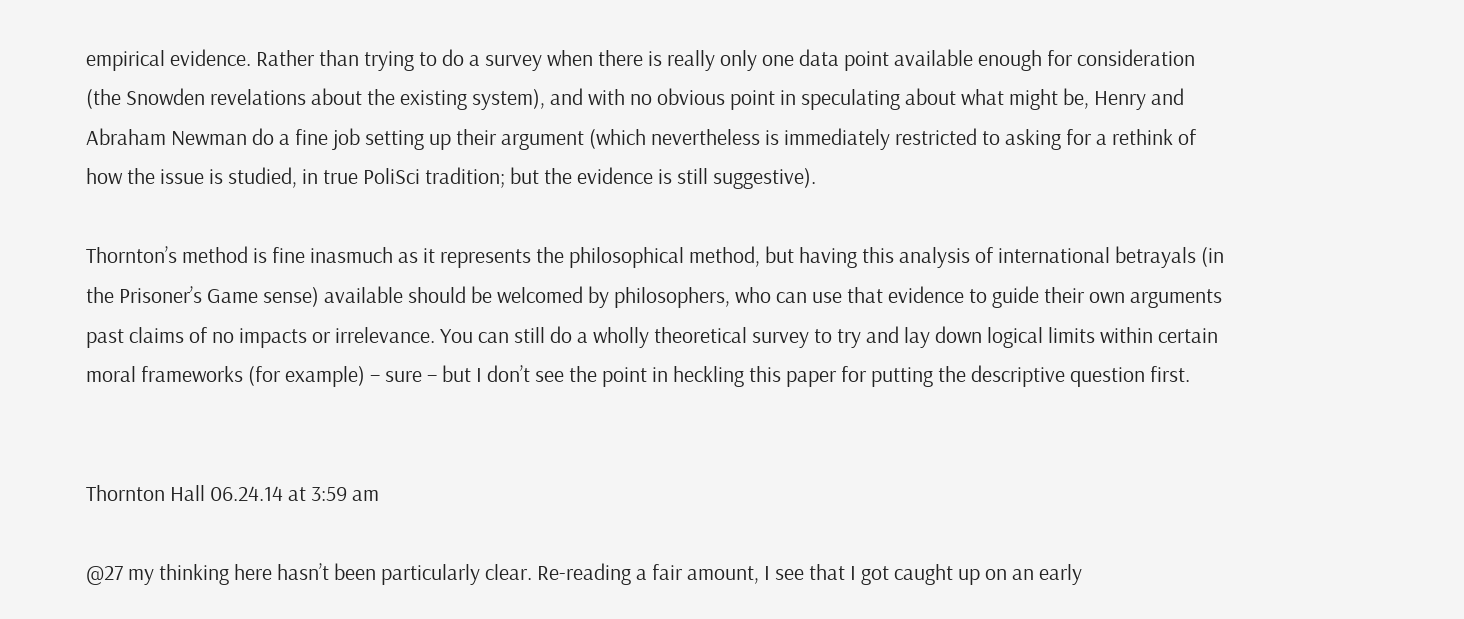empirical evidence. Rather than trying to do a survey when there is really only one data point available enough for consideration (the Snowden revelations about the existing system), and with no obvious point in speculating about what might be, Henry and Abraham Newman do a fine job setting up their argument (which nevertheless is immediately restricted to asking for a rethink of how the issue is studied, in true PoliSci tradition; but the evidence is still suggestive).

Thornton’s method is fine inasmuch as it represents the philosophical method, but having this analysis of international betrayals (in the Prisoner’s Game sense) available should be welcomed by philosophers, who can use that evidence to guide their own arguments past claims of no impacts or irrelevance. You can still do a wholly theoretical survey to try and lay down logical limits within certain moral frameworks (for example) – sure – but I don’t see the point in heckling this paper for putting the descriptive question first.


Thornton Hall 06.24.14 at 3:59 am

@27 my thinking here hasn’t been particularly clear. Re-reading a fair amount, I see that I got caught up on an early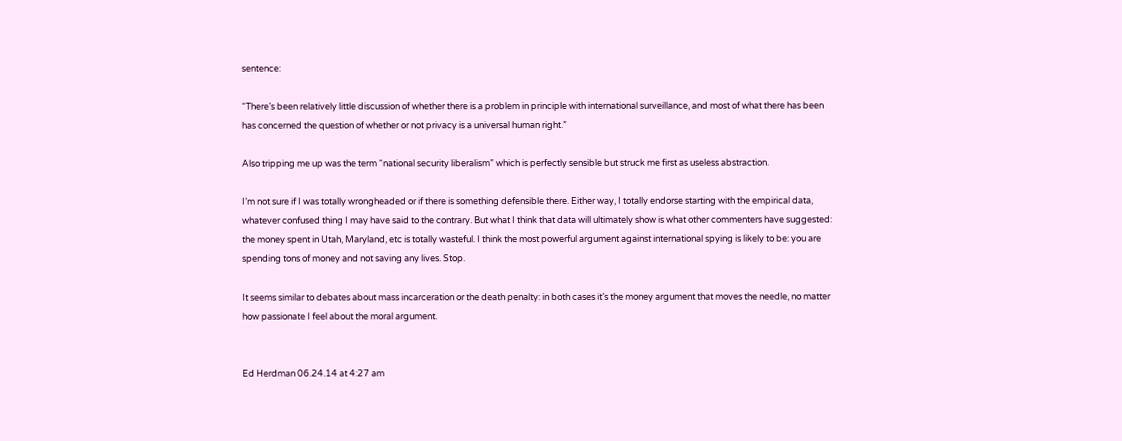sentence:

“There’s been relatively little discussion of whether there is a problem in principle with international surveillance, and most of what there has been has concerned the question of whether or not privacy is a universal human right.”

Also tripping me up was the term “national security liberalism” which is perfectly sensible but struck me first as useless abstraction.

I’m not sure if I was totally wrongheaded or if there is something defensible there. Either way, I totally endorse starting with the empirical data, whatever confused thing I may have said to the contrary. But what I think that data will ultimately show is what other commenters have suggested: the money spent in Utah, Maryland, etc is totally wasteful. I think the most powerful argument against international spying is likely to be: you are spending tons of money and not saving any lives. Stop.

It seems similar to debates about mass incarceration or the death penalty: in both cases it’s the money argument that moves the needle, no matter how passionate I feel about the moral argument.


Ed Herdman 06.24.14 at 4:27 am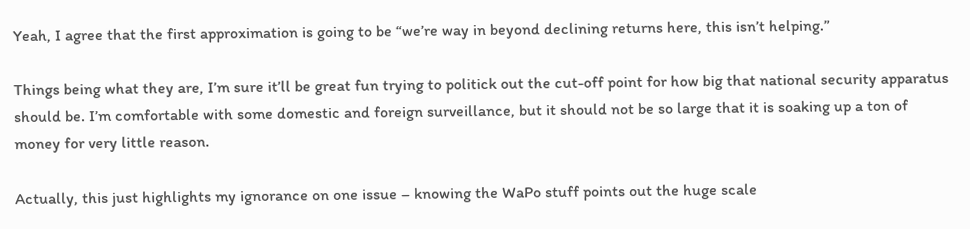Yeah, I agree that the first approximation is going to be “we’re way in beyond declining returns here, this isn’t helping.”

Things being what they are, I’m sure it’ll be great fun trying to politick out the cut-off point for how big that national security apparatus should be. I’m comfortable with some domestic and foreign surveillance, but it should not be so large that it is soaking up a ton of money for very little reason.

Actually, this just highlights my ignorance on one issue – knowing the WaPo stuff points out the huge scale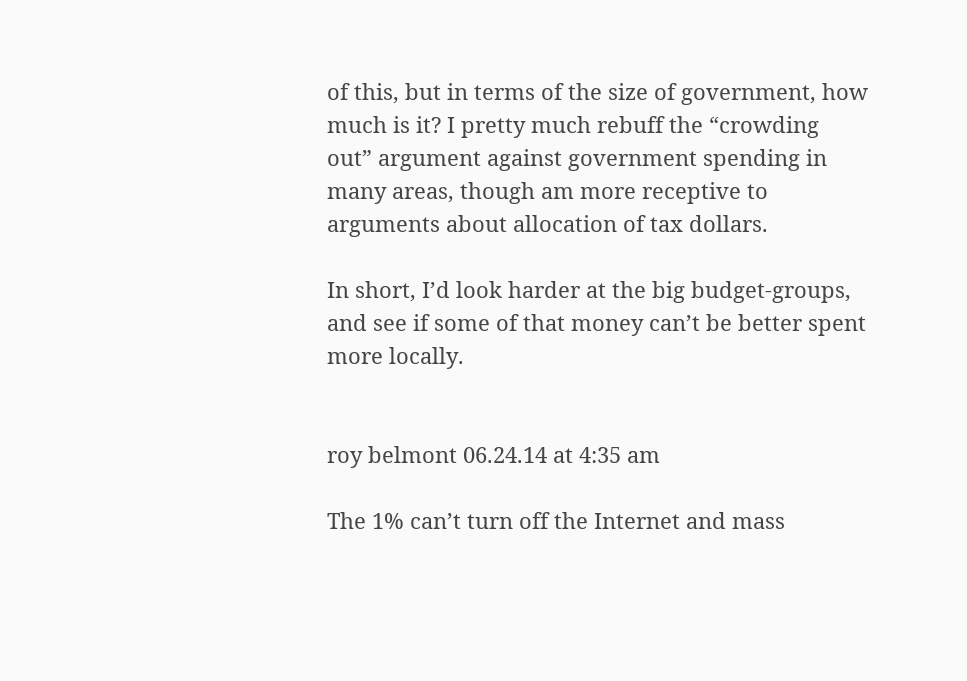of this, but in terms of the size of government, how much is it? I pretty much rebuff the “crowding out” argument against government spending in many areas, though am more receptive to arguments about allocation of tax dollars.

In short, I’d look harder at the big budget-groups, and see if some of that money can’t be better spent more locally.


roy belmont 06.24.14 at 4:35 am

The 1% can’t turn off the Internet and mass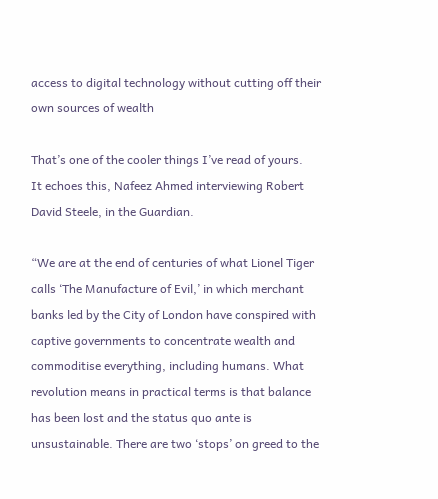access to digital technology without cutting off their own sources of wealth

That’s one of the cooler things I’ve read of yours.
It echoes this, Nafeez Ahmed interviewing Robert David Steele, in the Guardian.

“We are at the end of centuries of what Lionel Tiger calls ‘The Manufacture of Evil,’ in which merchant banks led by the City of London have conspired with captive governments to concentrate wealth and commoditise everything, including humans. What revolution means in practical terms is that balance has been lost and the status quo ante is unsustainable. There are two ‘stops’ on greed to the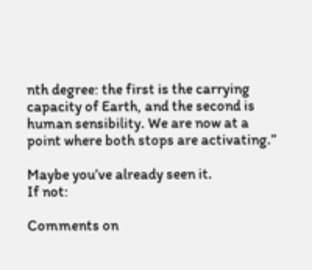nth degree: the first is the carrying capacity of Earth, and the second is human sensibility. We are now at a point where both stops are activating.”

Maybe you’ve already seen it.
If not:

Comments on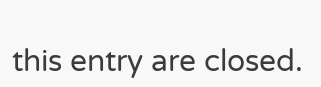this entry are closed.